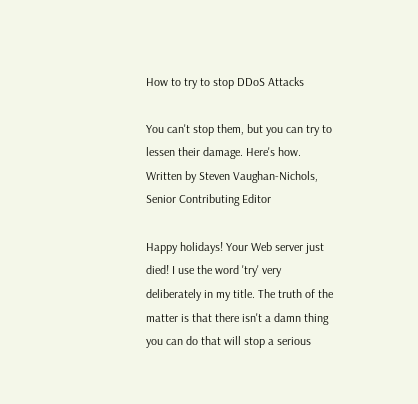How to try to stop DDoS Attacks

You can't stop them, but you can try to lessen their damage. Here's how.
Written by Steven Vaughan-Nichols, Senior Contributing Editor

Happy holidays! Your Web server just died! I use the word 'try' very deliberately in my title. The truth of the matter is that there isn't a damn thing you can do that will stop a serious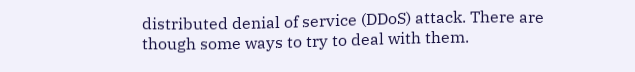distributed denial of service (DDoS) attack. There are though some ways to try to deal with them.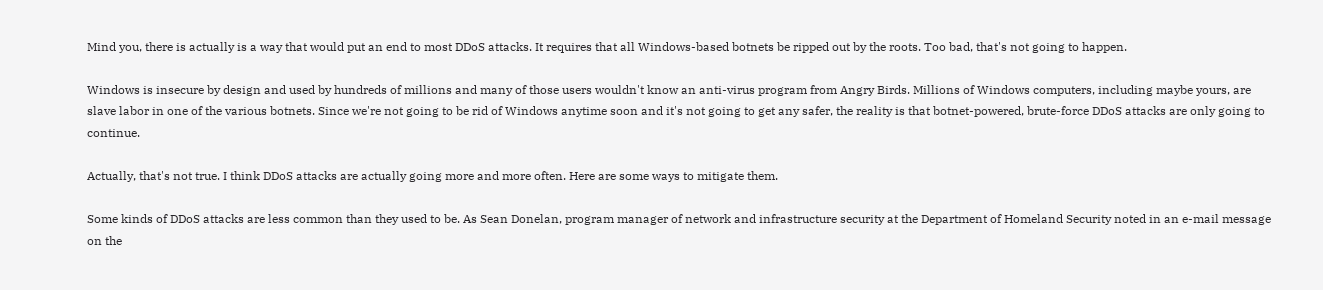Mind you, there is actually is a way that would put an end to most DDoS attacks. It requires that all Windows-based botnets be ripped out by the roots. Too bad, that's not going to happen.

Windows is insecure by design and used by hundreds of millions and many of those users wouldn't know an anti-virus program from Angry Birds. Millions of Windows computers, including maybe yours, are slave labor in one of the various botnets. Since we're not going to be rid of Windows anytime soon and it's not going to get any safer, the reality is that botnet-powered, brute-force DDoS attacks are only going to continue.

Actually, that's not true. I think DDoS attacks are actually going more and more often. Here are some ways to mitigate them.

Some kinds of DDoS attacks are less common than they used to be. As Sean Donelan, program manager of network and infrastructure security at the Department of Homeland Security noted in an e-mail message on the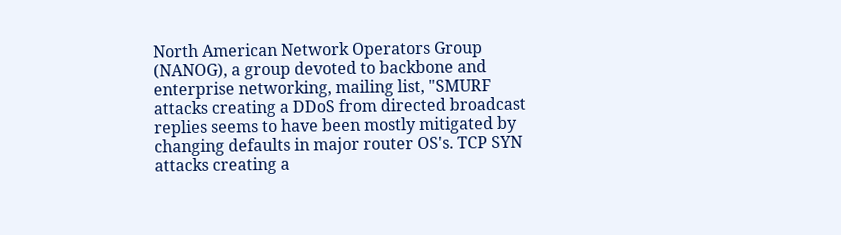North American Network Operators Group (NANOG), a group devoted to backbone and enterprise networking, mailing list, "SMURF attacks creating a DDoS from directed broadcast replies seems to have been mostly mitigated by changing defaults in major router OS's. TCP SYN attacks creating a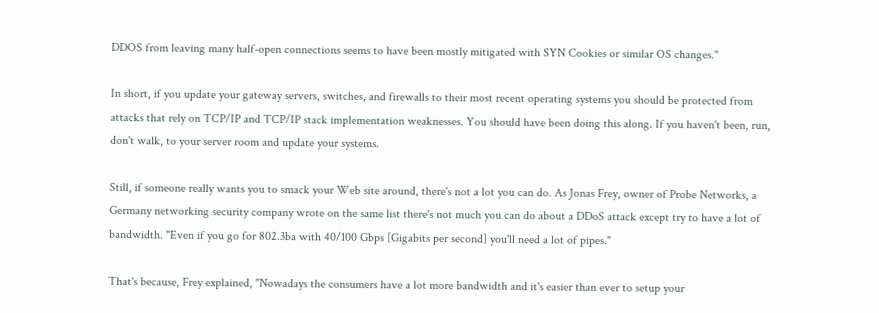DDOS from leaving many half-open connections seems to have been mostly mitigated with SYN Cookies or similar OS changes."

In short, if you update your gateway servers, switches, and firewalls to their most recent operating systems you should be protected from attacks that rely on TCP/IP and TCP/IP stack implementation weaknesses. You should have been doing this along. If you haven't been, run, don't walk, to your server room and update your systems.

Still, if someone really wants you to smack your Web site around, there's not a lot you can do. As Jonas Frey, owner of Probe Networks, a Germany networking security company wrote on the same list there's not much you can do about a DDoS attack except try to have a lot of bandwidth. "Even if you go for 802.3ba with 40/100 Gbps [Gigabits per second] you'll need a lot of pipes."

That's because, Frey explained, "Nowadays the consumers have a lot more bandwidth and it's easier than ever to setup your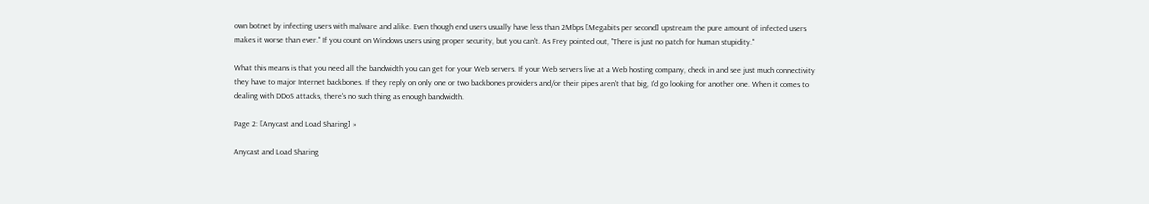own botnet by infecting users with malware and alike. Even though end users usually have less than 2Mbps [Megabits per second] upstream the pure amount of infected users makes it worse than ever." If you count on Windows users using proper security, but you can't. As Frey pointed out, "There is just no patch for human stupidity."

What this means is that you need all the bandwidth you can get for your Web servers. If your Web servers live at a Web hosting company, check in and see just much connectivity they have to major Internet backbones. If they reply on only one or two backbones providers and/or their pipes aren't that big, I'd go looking for another one. When it comes to dealing with DDoS attacks, there's no such thing as enough bandwidth.

Page 2: [Anycast and Load Sharing] »

Anycast and Load Sharing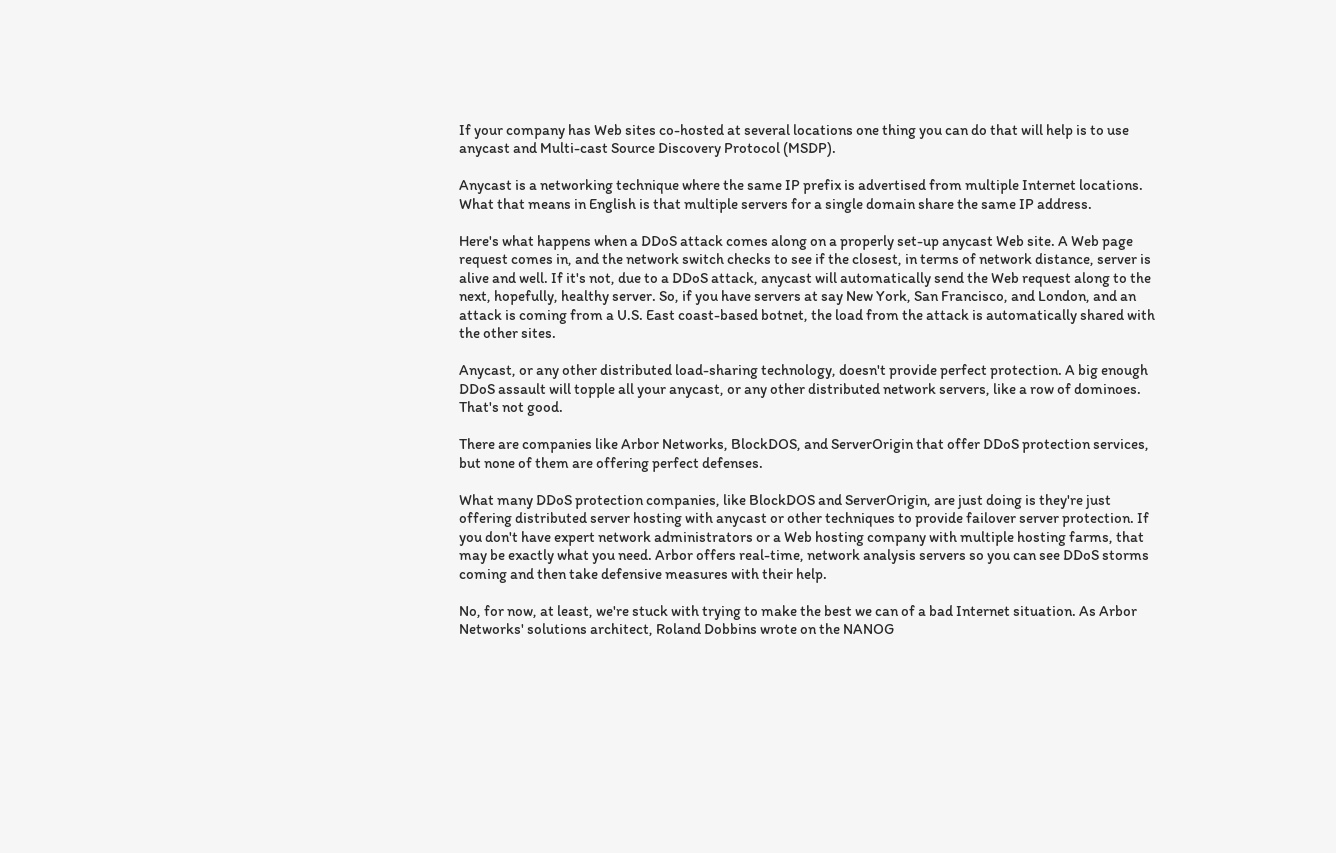If your company has Web sites co-hosted at several locations one thing you can do that will help is to use anycast and Multi-cast Source Discovery Protocol (MSDP).

Anycast is a networking technique where the same IP prefix is advertised from multiple Internet locations. What that means in English is that multiple servers for a single domain share the same IP address.

Here's what happens when a DDoS attack comes along on a properly set-up anycast Web site. A Web page request comes in, and the network switch checks to see if the closest, in terms of network distance, server is alive and well. If it's not, due to a DDoS attack, anycast will automatically send the Web request along to the next, hopefully, healthy server. So, if you have servers at say New York, San Francisco, and London, and an attack is coming from a U.S. East coast-based botnet, the load from the attack is automatically shared with the other sites.

Anycast, or any other distributed load-sharing technology, doesn't provide perfect protection. A big enough DDoS assault will topple all your anycast, or any other distributed network servers, like a row of dominoes. That's not good.

There are companies like Arbor Networks, BlockDOS, and ServerOrigin that offer DDoS protection services, but none of them are offering perfect defenses.

What many DDoS protection companies, like BlockDOS and ServerOrigin, are just doing is they're just offering distributed server hosting with anycast or other techniques to provide failover server protection. If you don't have expert network administrators or a Web hosting company with multiple hosting farms, that may be exactly what you need. Arbor offers real-time, network analysis servers so you can see DDoS storms coming and then take defensive measures with their help.

No, for now, at least, we're stuck with trying to make the best we can of a bad Internet situation. As Arbor Networks' solutions architect, Roland Dobbins wrote on the NANOG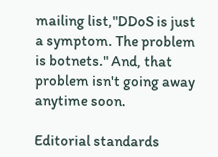mailing list,"DDoS is just a symptom. The problem is botnets." And, that problem isn't going away anytime soon.

Editorial standards